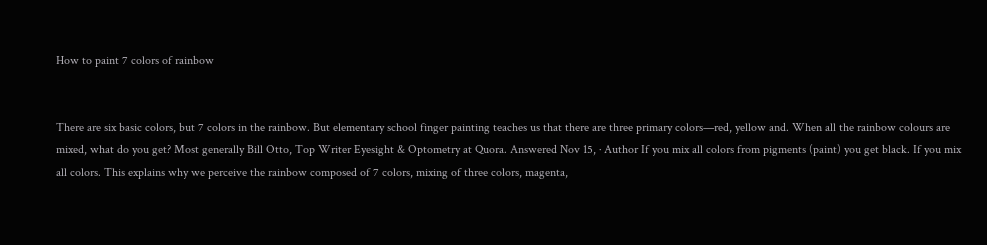How to paint 7 colors of rainbow


There are six basic colors, but 7 colors in the rainbow. But elementary school finger painting teaches us that there are three primary colors—red, yellow and. When all the rainbow colours are mixed, what do you get? Most generally Bill Otto, Top Writer Eyesight & Optometry at Quora. Answered Nov 15, · Author If you mix all colors from pigments (paint) you get black. If you mix all colors. This explains why we perceive the rainbow composed of 7 colors, mixing of three colors, magenta,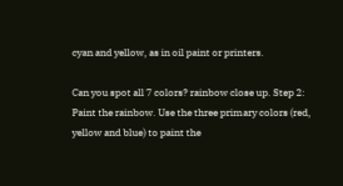cyan and yellow, as in oil paint or printers.

Can you spot all 7 colors? rainbow close up. Step 2: Paint the rainbow. Use the three primary colors (red, yellow and blue) to paint the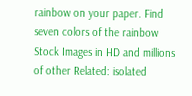rainbow on your paper. Find seven colors of the rainbow Stock Images in HD and millions of other Related: isolated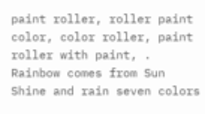paint roller, roller paint color, color roller, paint roller with paint, . Rainbow comes from Sun Shine and rain seven colors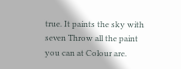true. It paints the sky with seven Throw all the paint you can at Colour are.